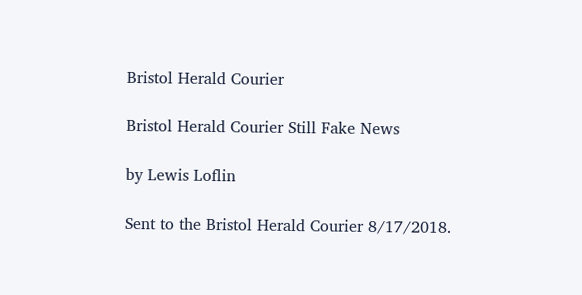Bristol Herald Courier

Bristol Herald Courier Still Fake News

by Lewis Loflin

Sent to the Bristol Herald Courier 8/17/2018.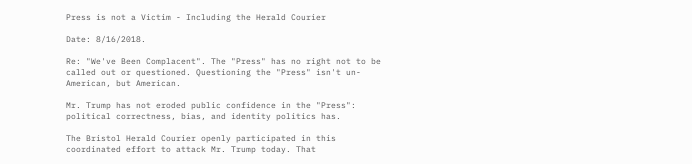Press is not a Victim - Including the Herald Courier

Date: 8/16/2018.

Re: "We've Been Complacent". The "Press" has no right not to be called out or questioned. Questioning the "Press" isn't un-American, but American.

Mr. Trump has not eroded public confidence in the "Press": political correctness, bias, and identity politics has.

The Bristol Herald Courier openly participated in this coordinated effort to attack Mr. Trump today. That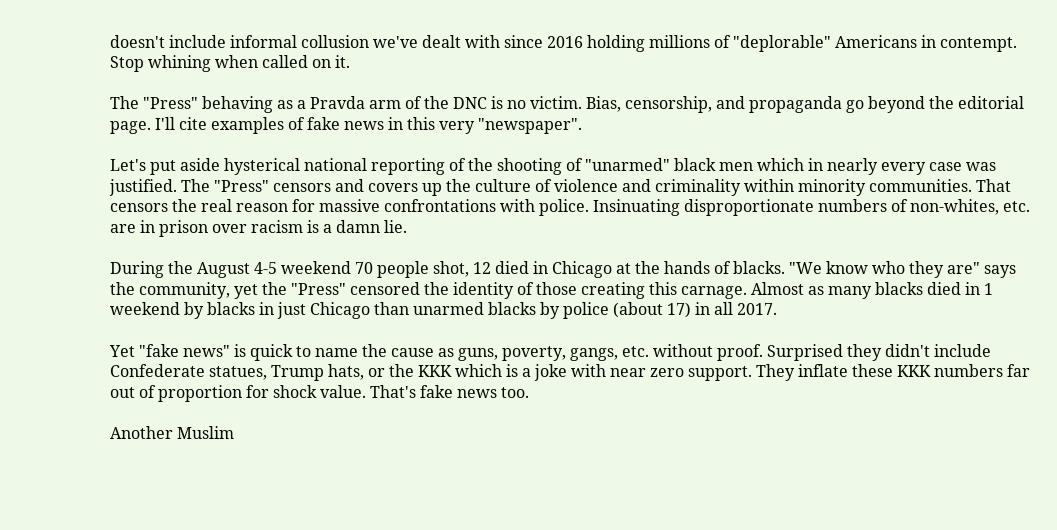doesn't include informal collusion we've dealt with since 2016 holding millions of "deplorable" Americans in contempt. Stop whining when called on it.

The "Press" behaving as a Pravda arm of the DNC is no victim. Bias, censorship, and propaganda go beyond the editorial page. I'll cite examples of fake news in this very "newspaper".

Let's put aside hysterical national reporting of the shooting of "unarmed" black men which in nearly every case was justified. The "Press" censors and covers up the culture of violence and criminality within minority communities. That censors the real reason for massive confrontations with police. Insinuating disproportionate numbers of non-whites, etc. are in prison over racism is a damn lie.

During the August 4-5 weekend 70 people shot, 12 died in Chicago at the hands of blacks. "We know who they are" says the community, yet the "Press" censored the identity of those creating this carnage. Almost as many blacks died in 1 weekend by blacks in just Chicago than unarmed blacks by police (about 17) in all 2017.

Yet "fake news" is quick to name the cause as guns, poverty, gangs, etc. without proof. Surprised they didn't include Confederate statues, Trump hats, or the KKK which is a joke with near zero support. They inflate these KKK numbers far out of proportion for shock value. That's fake news too.

Another Muslim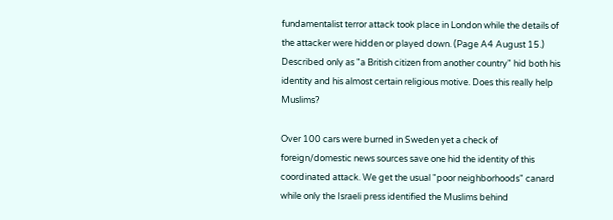fundamentalist terror attack took place in London while the details of the attacker were hidden or played down. (Page A4 August 15.) Described only as "a British citizen from another country" hid both his identity and his almost certain religious motive. Does this really help Muslims?

Over 100 cars were burned in Sweden yet a check of foreign/domestic news sources save one hid the identity of this coordinated attack. We get the usual "poor neighborhoods" canard while only the Israeli press identified the Muslims behind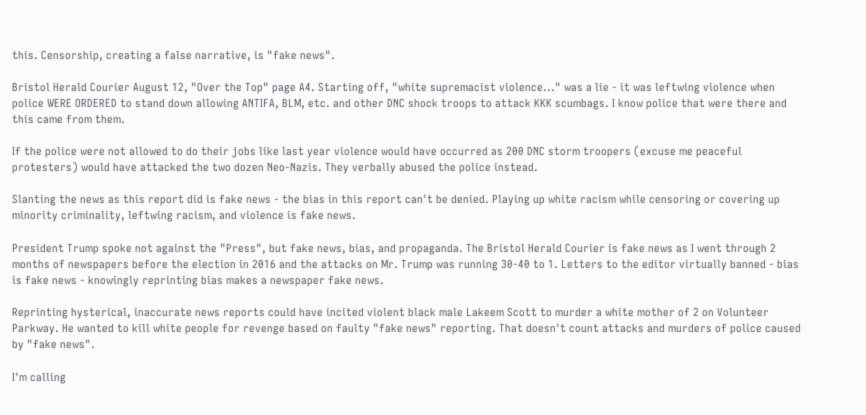this. Censorship, creating a false narrative, is "fake news".

Bristol Herald Courier August 12, "Over the Top" page A4. Starting off, "white supremacist violence..." was a lie - it was leftwing violence when police WERE ORDERED to stand down allowing ANTIFA, BLM, etc. and other DNC shock troops to attack KKK scumbags. I know police that were there and this came from them.

If the police were not allowed to do their jobs like last year violence would have occurred as 200 DNC storm troopers (excuse me peaceful protesters) would have attacked the two dozen Neo-Nazis. They verbally abused the police instead.

Slanting the news as this report did is fake news - the bias in this report can't be denied. Playing up white racism while censoring or covering up minority criminality, leftwing racism, and violence is fake news.

President Trump spoke not against the "Press", but fake news, bias, and propaganda. The Bristol Herald Courier is fake news as I went through 2 months of newspapers before the election in 2016 and the attacks on Mr. Trump was running 30-40 to 1. Letters to the editor virtually banned - bias is fake news - knowingly reprinting bias makes a newspaper fake news.

Reprinting hysterical, inaccurate news reports could have incited violent black male Lakeem Scott to murder a white mother of 2 on Volunteer Parkway. He wanted to kill white people for revenge based on faulty "fake news" reporting. That doesn't count attacks and murders of police caused by "fake news".

I'm calling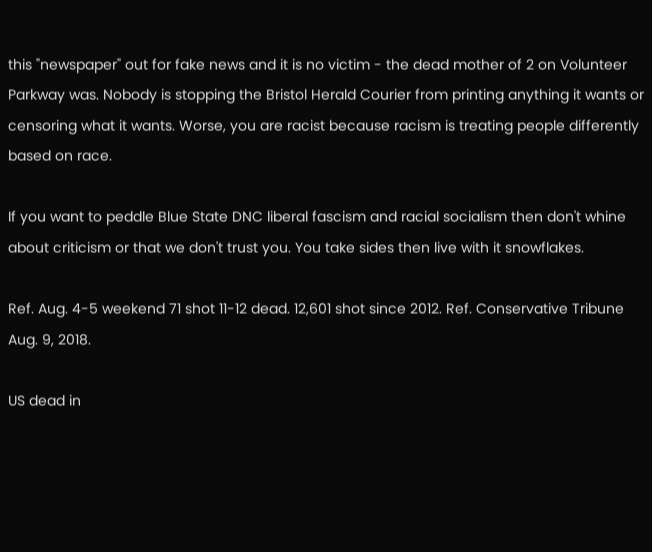this "newspaper" out for fake news and it is no victim - the dead mother of 2 on Volunteer Parkway was. Nobody is stopping the Bristol Herald Courier from printing anything it wants or censoring what it wants. Worse, you are racist because racism is treating people differently based on race.

If you want to peddle Blue State DNC liberal fascism and racial socialism then don't whine about criticism or that we don't trust you. You take sides then live with it snowflakes.

Ref. Aug. 4-5 weekend 71 shot 11-12 dead. 12,601 shot since 2012. Ref. Conservative Tribune Aug. 9, 2018.

US dead in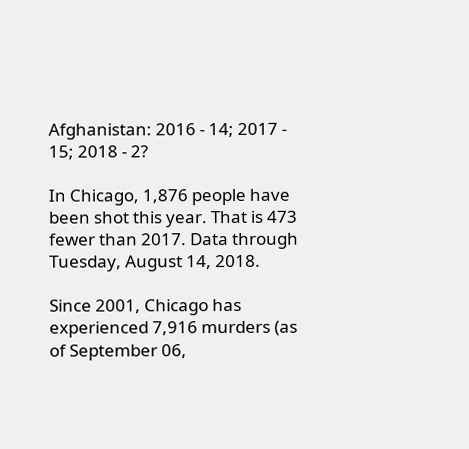Afghanistan: 2016 - 14; 2017 - 15; 2018 - 2?

In Chicago, 1,876 people have been shot this year. That is 473 fewer than 2017. Data through Tuesday, August 14, 2018.

Since 2001, Chicago has experienced 7,916 murders (as of September 06,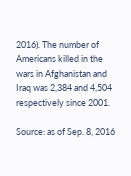2016). The number of Americans killed in the wars in Afghanistan and Iraq was 2,384 and 4,504 respectively since 2001.

Source: as of Sep. 8, 2016